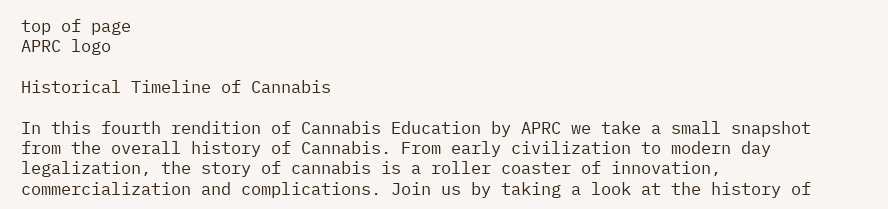top of page
APRC logo

Historical Timeline of Cannabis

In this fourth rendition of Cannabis Education by APRC we take a small snapshot from the overall history of Cannabis. From early civilization to modern day legalization, the story of cannabis is a roller coaster of innovation, commercialization and complications. Join us by taking a look at the history of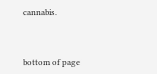cannabis.



bottom of page